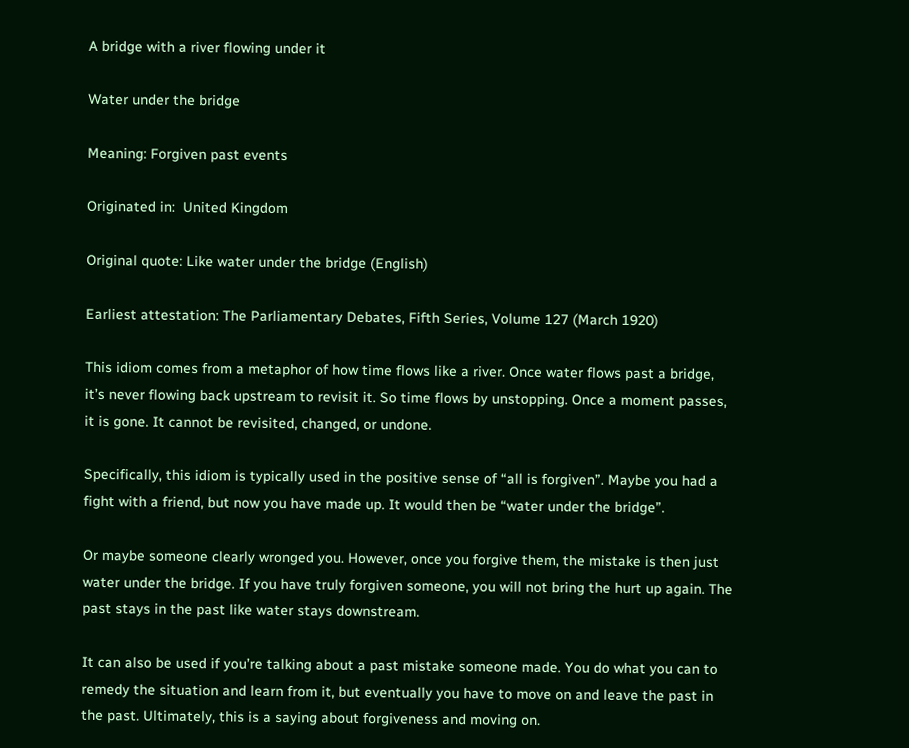A bridge with a river flowing under it

Water under the bridge

Meaning: Forgiven past events

Originated in:  United Kingdom

Original quote: Like water under the bridge (English)

Earliest attestation: The Parliamentary Debates, Fifth Series, Volume 127 (March 1920)

This idiom comes from a metaphor of how time flows like a river. Once water flows past a bridge, it’s never flowing back upstream to revisit it. So time flows by unstopping. Once a moment passes, it is gone. It cannot be revisited, changed, or undone.

Specifically, this idiom is typically used in the positive sense of “all is forgiven”. Maybe you had a fight with a friend, but now you have made up. It would then be “water under the bridge”.

Or maybe someone clearly wronged you. However, once you forgive them, the mistake is then just water under the bridge. If you have truly forgiven someone, you will not bring the hurt up again. The past stays in the past like water stays downstream.

It can also be used if you’re talking about a past mistake someone made. You do what you can to remedy the situation and learn from it, but eventually you have to move on and leave the past in the past. Ultimately, this is a saying about forgiveness and moving on.